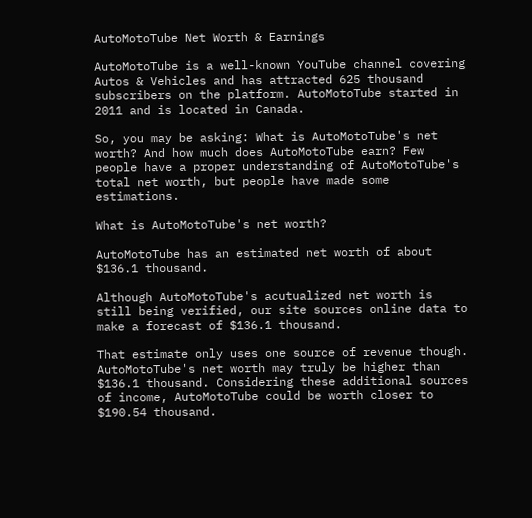AutoMotoTube Net Worth & Earnings

AutoMotoTube is a well-known YouTube channel covering Autos & Vehicles and has attracted 625 thousand subscribers on the platform. AutoMotoTube started in 2011 and is located in Canada.

So, you may be asking: What is AutoMotoTube's net worth? And how much does AutoMotoTube earn? Few people have a proper understanding of AutoMotoTube's total net worth, but people have made some estimations.

What is AutoMotoTube's net worth?

AutoMotoTube has an estimated net worth of about $136.1 thousand.

Although AutoMotoTube's acutualized net worth is still being verified, our site sources online data to make a forecast of $136.1 thousand.

That estimate only uses one source of revenue though. AutoMotoTube's net worth may truly be higher than $136.1 thousand. Considering these additional sources of income, AutoMotoTube could be worth closer to $190.54 thousand.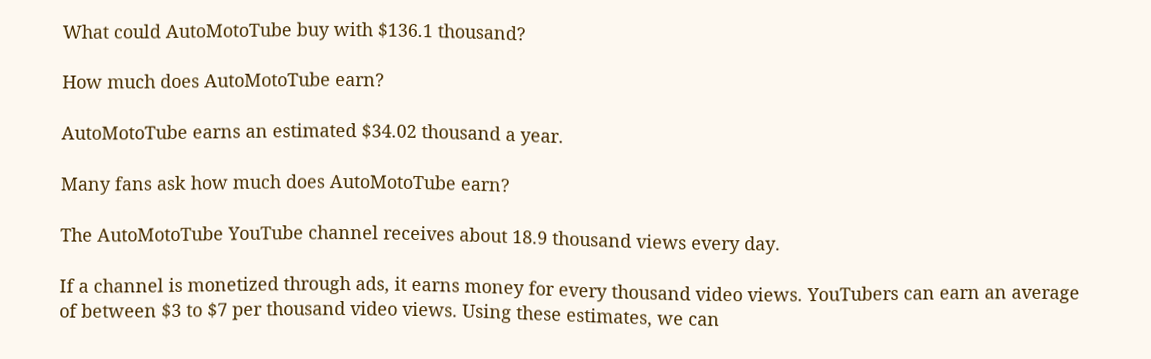What could AutoMotoTube buy with $136.1 thousand?

How much does AutoMotoTube earn?

AutoMotoTube earns an estimated $34.02 thousand a year.

Many fans ask how much does AutoMotoTube earn?

The AutoMotoTube YouTube channel receives about 18.9 thousand views every day.

If a channel is monetized through ads, it earns money for every thousand video views. YouTubers can earn an average of between $3 to $7 per thousand video views. Using these estimates, we can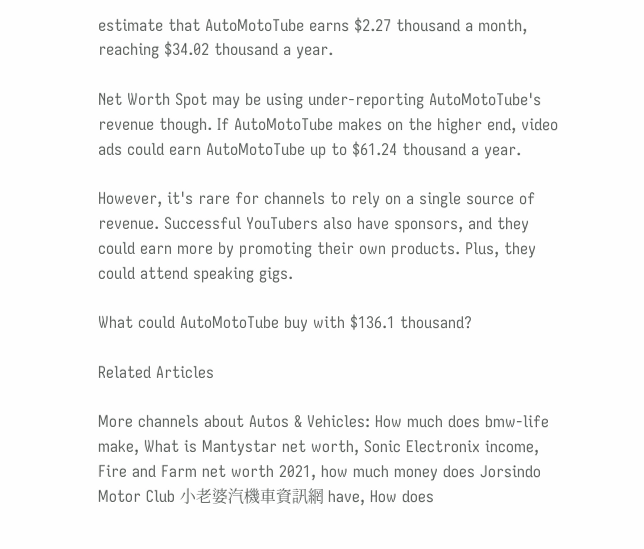estimate that AutoMotoTube earns $2.27 thousand a month, reaching $34.02 thousand a year.

Net Worth Spot may be using under-reporting AutoMotoTube's revenue though. If AutoMotoTube makes on the higher end, video ads could earn AutoMotoTube up to $61.24 thousand a year.

However, it's rare for channels to rely on a single source of revenue. Successful YouTubers also have sponsors, and they could earn more by promoting their own products. Plus, they could attend speaking gigs.

What could AutoMotoTube buy with $136.1 thousand?

Related Articles

More channels about Autos & Vehicles: How much does bmw-life make, What is Mantystar net worth, Sonic Electronix income, Fire and Farm net worth 2021, how much money does Jorsindo Motor Club 小老婆汽機車資訊網 have, How does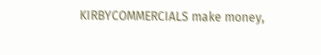KIRBYCOMMERCIALS make money,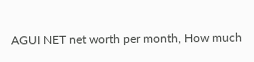AGUI NET net worth per month, How much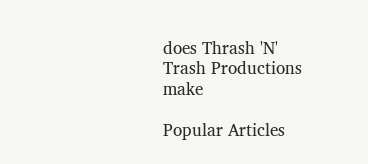does Thrash 'N' Trash Productions make

Popular Articles